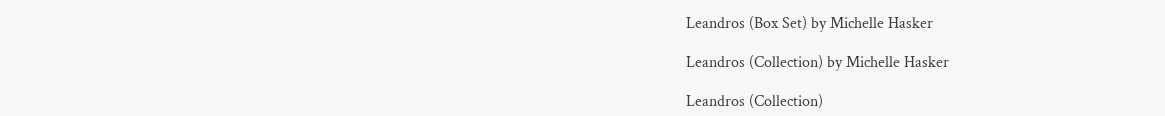Leandros (Box Set) by Michelle Hasker

Leandros (Collection) by Michelle Hasker

Leandros (Collection)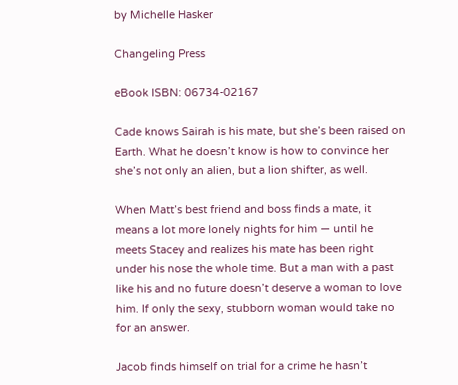by Michelle Hasker

Changeling Press

eBook ISBN: 06734-02167

Cade knows Sairah is his mate, but she’s been raised on Earth. What he doesn’t know is how to convince her she’s not only an alien, but a lion shifter, as well.

When Matt’s best friend and boss finds a mate, it means a lot more lonely nights for him — until he meets Stacey and realizes his mate has been right under his nose the whole time. But a man with a past like his and no future doesn’t deserve a woman to love him. If only the sexy, stubborn woman would take no for an answer.

Jacob finds himself on trial for a crime he hasn’t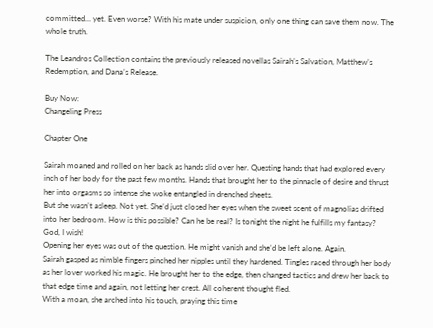committed… yet. Even worse? With his mate under suspicion, only one thing can save them now. The whole truth.

The Leandros Collection contains the previously released novellas Sairah’s Salvation, Matthew’s Redemption, and Dana’s Release.

Buy Now:
Changeling Press

Chapter One

Sairah moaned and rolled on her back as hands slid over her. Questing hands that had explored every inch of her body for the past few months. Hands that brought her to the pinnacle of desire and thrust her into orgasms so intense she woke entangled in drenched sheets.
But she wasn’t asleep. Not yet. She’d just closed her eyes when the sweet scent of magnolias drifted into her bedroom. How is this possible? Can he be real? Is tonight the night he fulfills my fantasy? God, I wish!
Opening her eyes was out of the question. He might vanish and she’d be left alone. Again.
Sairah gasped as nimble fingers pinched her nipples until they hardened. Tingles raced through her body as her lover worked his magic. He brought her to the edge, then changed tactics and drew her back to that edge time and again, not letting her crest. All coherent thought fled.
With a moan, she arched into his touch, praying this time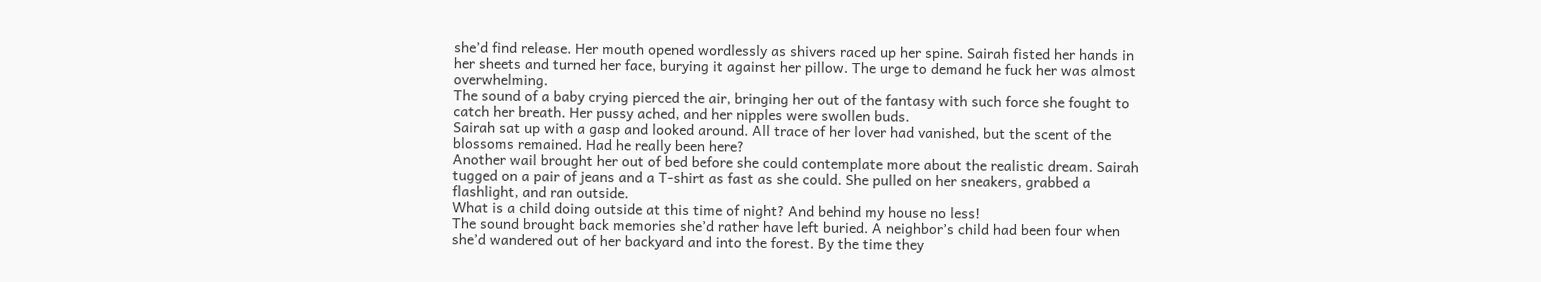she’d find release. Her mouth opened wordlessly as shivers raced up her spine. Sairah fisted her hands in her sheets and turned her face, burying it against her pillow. The urge to demand he fuck her was almost overwhelming.
The sound of a baby crying pierced the air, bringing her out of the fantasy with such force she fought to catch her breath. Her pussy ached, and her nipples were swollen buds.
Sairah sat up with a gasp and looked around. All trace of her lover had vanished, but the scent of the blossoms remained. Had he really been here?
Another wail brought her out of bed before she could contemplate more about the realistic dream. Sairah tugged on a pair of jeans and a T-shirt as fast as she could. She pulled on her sneakers, grabbed a flashlight, and ran outside.
What is a child doing outside at this time of night? And behind my house no less!
The sound brought back memories she’d rather have left buried. A neighbor’s child had been four when she’d wandered out of her backyard and into the forest. By the time they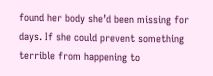found her body she’d been missing for days. If she could prevent something terrible from happening to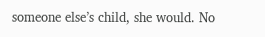someone else’s child, she would. No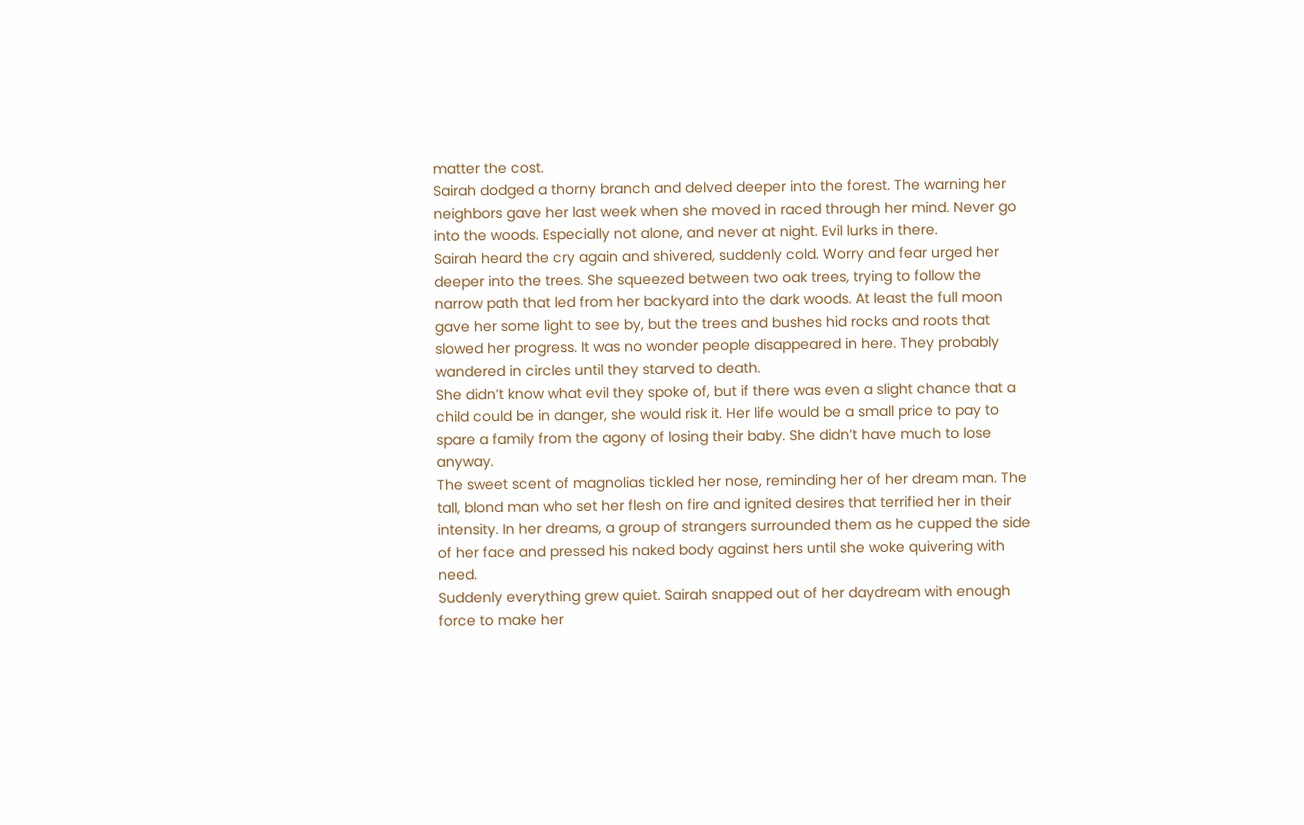matter the cost.
Sairah dodged a thorny branch and delved deeper into the forest. The warning her neighbors gave her last week when she moved in raced through her mind. Never go into the woods. Especially not alone, and never at night. Evil lurks in there.
Sairah heard the cry again and shivered, suddenly cold. Worry and fear urged her deeper into the trees. She squeezed between two oak trees, trying to follow the narrow path that led from her backyard into the dark woods. At least the full moon gave her some light to see by, but the trees and bushes hid rocks and roots that slowed her progress. It was no wonder people disappeared in here. They probably wandered in circles until they starved to death.
She didn’t know what evil they spoke of, but if there was even a slight chance that a child could be in danger, she would risk it. Her life would be a small price to pay to spare a family from the agony of losing their baby. She didn’t have much to lose anyway.
The sweet scent of magnolias tickled her nose, reminding her of her dream man. The tall, blond man who set her flesh on fire and ignited desires that terrified her in their intensity. In her dreams, a group of strangers surrounded them as he cupped the side of her face and pressed his naked body against hers until she woke quivering with need.
Suddenly everything grew quiet. Sairah snapped out of her daydream with enough force to make her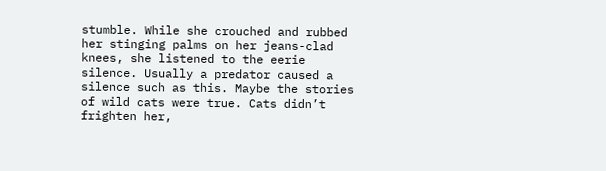stumble. While she crouched and rubbed her stinging palms on her jeans-clad knees, she listened to the eerie silence. Usually a predator caused a silence such as this. Maybe the stories of wild cats were true. Cats didn’t frighten her,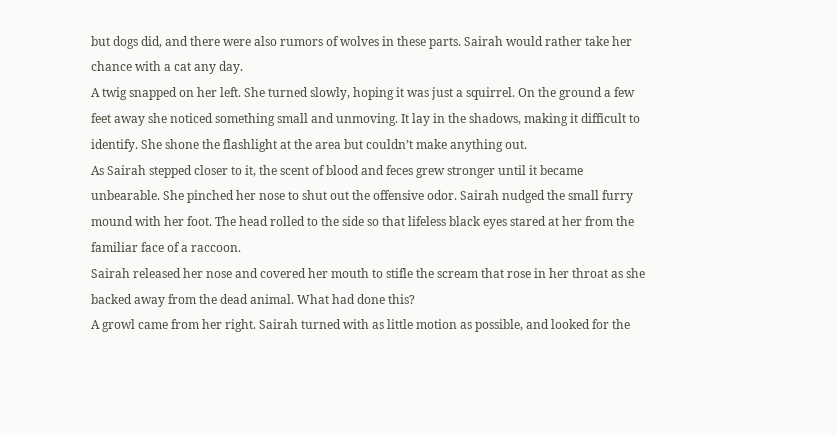but dogs did, and there were also rumors of wolves in these parts. Sairah would rather take her chance with a cat any day.
A twig snapped on her left. She turned slowly, hoping it was just a squirrel. On the ground a few feet away she noticed something small and unmoving. It lay in the shadows, making it difficult to identify. She shone the flashlight at the area but couldn’t make anything out.
As Sairah stepped closer to it, the scent of blood and feces grew stronger until it became unbearable. She pinched her nose to shut out the offensive odor. Sairah nudged the small furry mound with her foot. The head rolled to the side so that lifeless black eyes stared at her from the familiar face of a raccoon.
Sairah released her nose and covered her mouth to stifle the scream that rose in her throat as she backed away from the dead animal. What had done this?
A growl came from her right. Sairah turned with as little motion as possible, and looked for the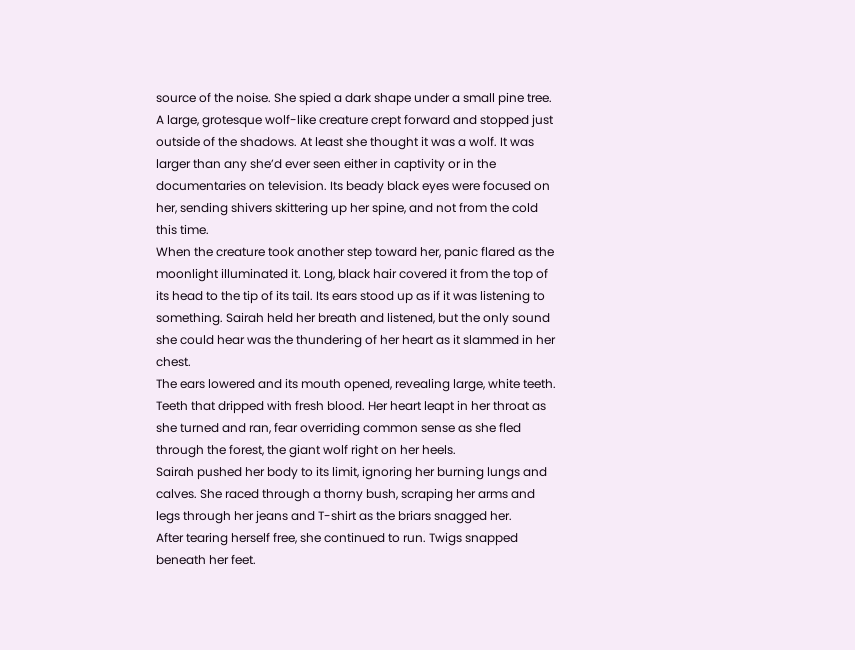source of the noise. She spied a dark shape under a small pine tree. A large, grotesque wolf-like creature crept forward and stopped just outside of the shadows. At least she thought it was a wolf. It was larger than any she’d ever seen either in captivity or in the documentaries on television. Its beady black eyes were focused on her, sending shivers skittering up her spine, and not from the cold this time.
When the creature took another step toward her, panic flared as the moonlight illuminated it. Long, black hair covered it from the top of its head to the tip of its tail. Its ears stood up as if it was listening to something. Sairah held her breath and listened, but the only sound she could hear was the thundering of her heart as it slammed in her chest.
The ears lowered and its mouth opened, revealing large, white teeth. Teeth that dripped with fresh blood. Her heart leapt in her throat as she turned and ran, fear overriding common sense as she fled through the forest, the giant wolf right on her heels.
Sairah pushed her body to its limit, ignoring her burning lungs and calves. She raced through a thorny bush, scraping her arms and legs through her jeans and T-shirt as the briars snagged her.
After tearing herself free, she continued to run. Twigs snapped beneath her feet.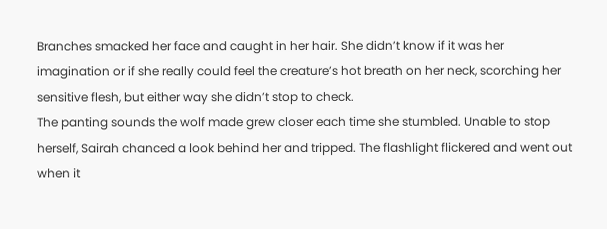Branches smacked her face and caught in her hair. She didn’t know if it was her imagination or if she really could feel the creature’s hot breath on her neck, scorching her sensitive flesh, but either way she didn’t stop to check.
The panting sounds the wolf made grew closer each time she stumbled. Unable to stop herself, Sairah chanced a look behind her and tripped. The flashlight flickered and went out when it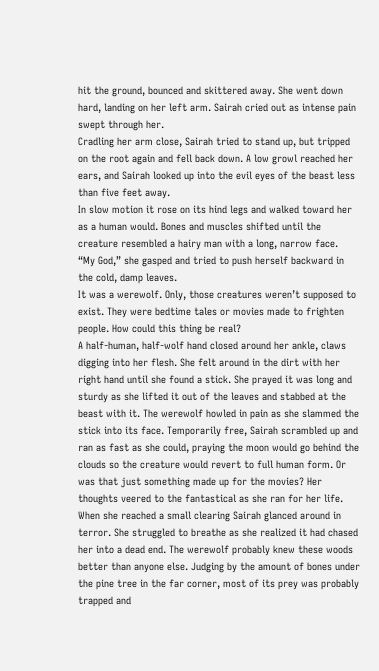hit the ground, bounced and skittered away. She went down hard, landing on her left arm. Sairah cried out as intense pain swept through her.
Cradling her arm close, Sairah tried to stand up, but tripped on the root again and fell back down. A low growl reached her ears, and Sairah looked up into the evil eyes of the beast less than five feet away.
In slow motion it rose on its hind legs and walked toward her as a human would. Bones and muscles shifted until the creature resembled a hairy man with a long, narrow face.
“My God,” she gasped and tried to push herself backward in the cold, damp leaves.
It was a werewolf. Only, those creatures weren’t supposed to exist. They were bedtime tales or movies made to frighten people. How could this thing be real?
A half-human, half-wolf hand closed around her ankle, claws digging into her flesh. She felt around in the dirt with her right hand until she found a stick. She prayed it was long and sturdy as she lifted it out of the leaves and stabbed at the beast with it. The werewolf howled in pain as she slammed the stick into its face. Temporarily free, Sairah scrambled up and ran as fast as she could, praying the moon would go behind the clouds so the creature would revert to full human form. Or was that just something made up for the movies? Her thoughts veered to the fantastical as she ran for her life.
When she reached a small clearing Sairah glanced around in terror. She struggled to breathe as she realized it had chased her into a dead end. The werewolf probably knew these woods better than anyone else. Judging by the amount of bones under the pine tree in the far corner, most of its prey was probably trapped and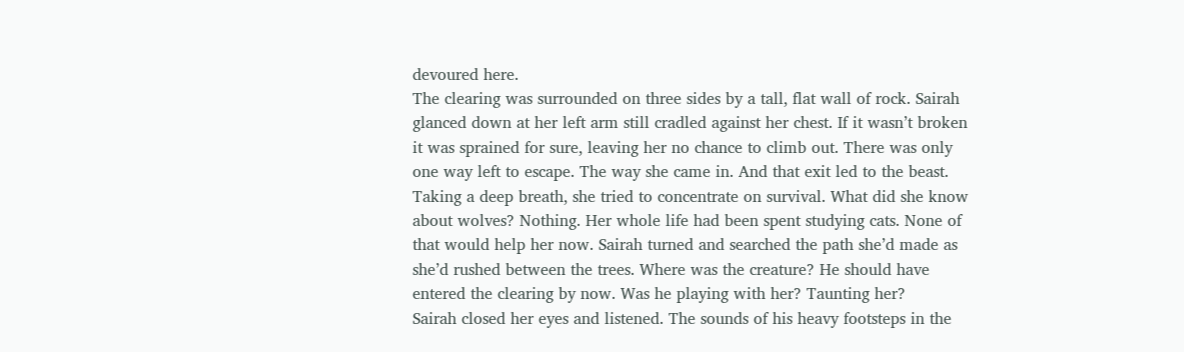devoured here.
The clearing was surrounded on three sides by a tall, flat wall of rock. Sairah glanced down at her left arm still cradled against her chest. If it wasn’t broken it was sprained for sure, leaving her no chance to climb out. There was only one way left to escape. The way she came in. And that exit led to the beast.
Taking a deep breath, she tried to concentrate on survival. What did she know about wolves? Nothing. Her whole life had been spent studying cats. None of that would help her now. Sairah turned and searched the path she’d made as she’d rushed between the trees. Where was the creature? He should have entered the clearing by now. Was he playing with her? Taunting her?
Sairah closed her eyes and listened. The sounds of his heavy footsteps in the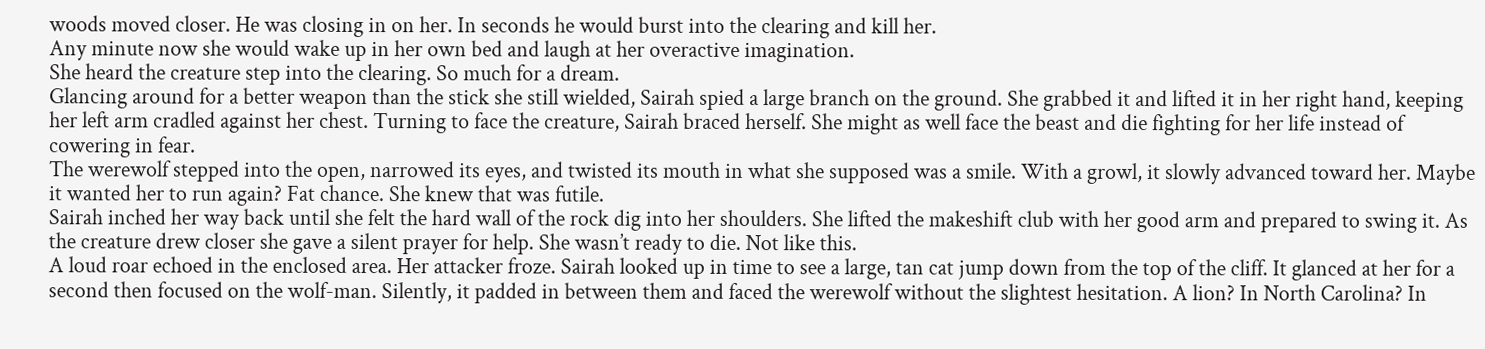woods moved closer. He was closing in on her. In seconds he would burst into the clearing and kill her.
Any minute now she would wake up in her own bed and laugh at her overactive imagination.
She heard the creature step into the clearing. So much for a dream.
Glancing around for a better weapon than the stick she still wielded, Sairah spied a large branch on the ground. She grabbed it and lifted it in her right hand, keeping her left arm cradled against her chest. Turning to face the creature, Sairah braced herself. She might as well face the beast and die fighting for her life instead of cowering in fear.
The werewolf stepped into the open, narrowed its eyes, and twisted its mouth in what she supposed was a smile. With a growl, it slowly advanced toward her. Maybe it wanted her to run again? Fat chance. She knew that was futile.
Sairah inched her way back until she felt the hard wall of the rock dig into her shoulders. She lifted the makeshift club with her good arm and prepared to swing it. As the creature drew closer she gave a silent prayer for help. She wasn’t ready to die. Not like this.
A loud roar echoed in the enclosed area. Her attacker froze. Sairah looked up in time to see a large, tan cat jump down from the top of the cliff. It glanced at her for a second then focused on the wolf-man. Silently, it padded in between them and faced the werewolf without the slightest hesitation. A lion? In North Carolina? In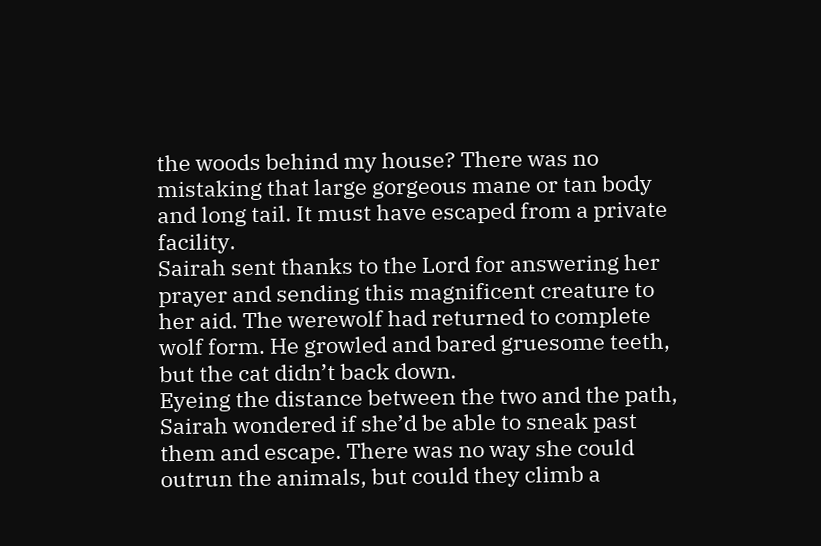the woods behind my house? There was no mistaking that large gorgeous mane or tan body and long tail. It must have escaped from a private facility.
Sairah sent thanks to the Lord for answering her prayer and sending this magnificent creature to her aid. The werewolf had returned to complete wolf form. He growled and bared gruesome teeth, but the cat didn’t back down.
Eyeing the distance between the two and the path, Sairah wondered if she’d be able to sneak past them and escape. There was no way she could outrun the animals, but could they climb a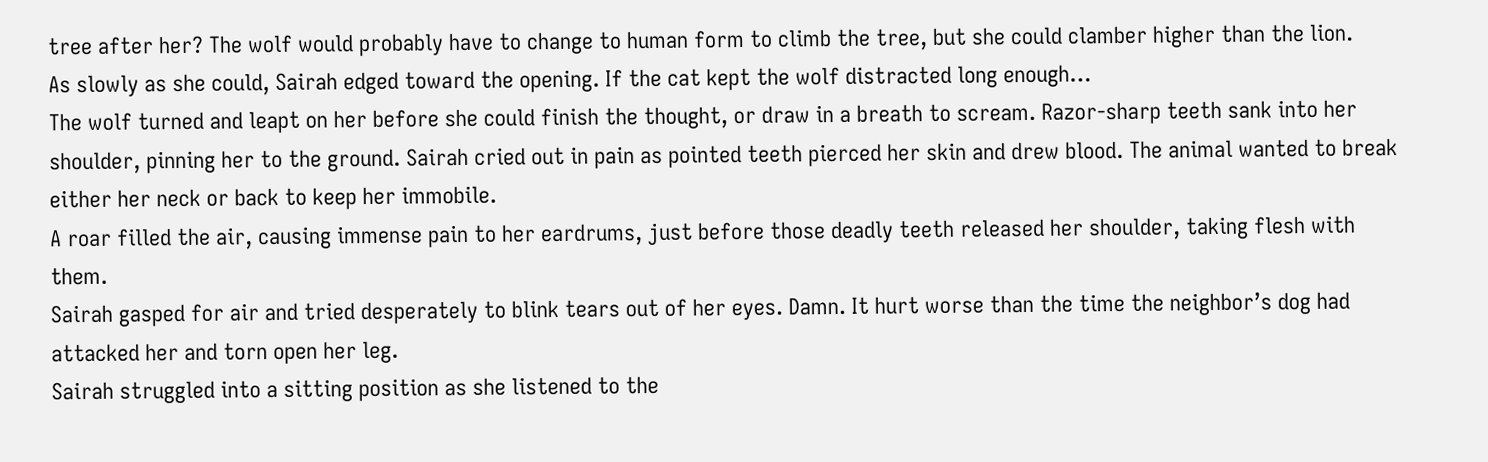tree after her? The wolf would probably have to change to human form to climb the tree, but she could clamber higher than the lion.
As slowly as she could, Sairah edged toward the opening. If the cat kept the wolf distracted long enough…
The wolf turned and leapt on her before she could finish the thought, or draw in a breath to scream. Razor-sharp teeth sank into her shoulder, pinning her to the ground. Sairah cried out in pain as pointed teeth pierced her skin and drew blood. The animal wanted to break either her neck or back to keep her immobile.
A roar filled the air, causing immense pain to her eardrums, just before those deadly teeth released her shoulder, taking flesh with them.
Sairah gasped for air and tried desperately to blink tears out of her eyes. Damn. It hurt worse than the time the neighbor’s dog had attacked her and torn open her leg.
Sairah struggled into a sitting position as she listened to the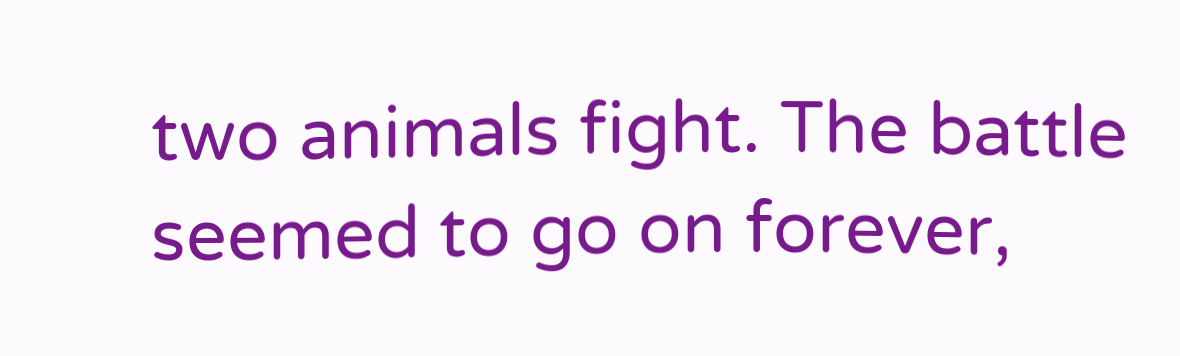two animals fight. The battle seemed to go on forever,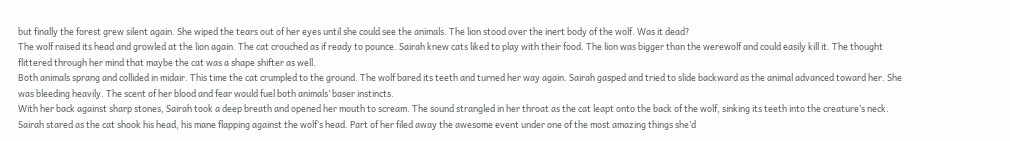but finally the forest grew silent again. She wiped the tears out of her eyes until she could see the animals. The lion stood over the inert body of the wolf. Was it dead?
The wolf raised its head and growled at the lion again. The cat crouched as if ready to pounce. Sairah knew cats liked to play with their food. The lion was bigger than the werewolf and could easily kill it. The thought flittered through her mind that maybe the cat was a shape shifter as well.
Both animals sprang and collided in midair. This time the cat crumpled to the ground. The wolf bared its teeth and turned her way again. Sairah gasped and tried to slide backward as the animal advanced toward her. She was bleeding heavily. The scent of her blood and fear would fuel both animals’ baser instincts.
With her back against sharp stones, Sairah took a deep breath and opened her mouth to scream. The sound strangled in her throat as the cat leapt onto the back of the wolf, sinking its teeth into the creature’s neck.
Sairah stared as the cat shook his head, his mane flapping against the wolf’s head. Part of her filed away the awesome event under one of the most amazing things she’d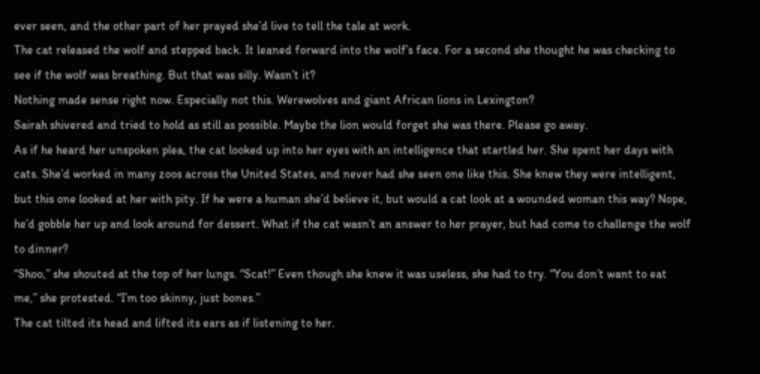ever seen, and the other part of her prayed she’d live to tell the tale at work.
The cat released the wolf and stepped back. It leaned forward into the wolf’s face. For a second she thought he was checking to see if the wolf was breathing. But that was silly. Wasn’t it?
Nothing made sense right now. Especially not this. Werewolves and giant African lions in Lexington?
Sairah shivered and tried to hold as still as possible. Maybe the lion would forget she was there. Please go away.
As if he heard her unspoken plea, the cat looked up into her eyes with an intelligence that startled her. She spent her days with cats. She’d worked in many zoos across the United States, and never had she seen one like this. She knew they were intelligent, but this one looked at her with pity. If he were a human she’d believe it, but would a cat look at a wounded woman this way? Nope, he’d gobble her up and look around for dessert. What if the cat wasn’t an answer to her prayer, but had come to challenge the wolf to dinner?
“Shoo,” she shouted at the top of her lungs. “Scat!” Even though she knew it was useless, she had to try. “You don’t want to eat me,” she protested. “I’m too skinny, just bones.”
The cat tilted its head and lifted its ears as if listening to her.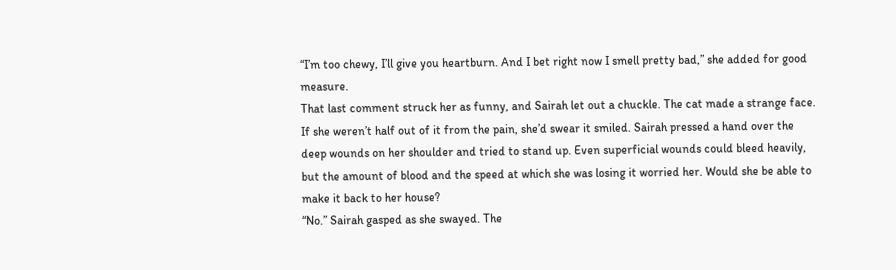“I’m too chewy, I’ll give you heartburn. And I bet right now I smell pretty bad,” she added for good measure.
That last comment struck her as funny, and Sairah let out a chuckle. The cat made a strange face. If she weren’t half out of it from the pain, she’d swear it smiled. Sairah pressed a hand over the deep wounds on her shoulder and tried to stand up. Even superficial wounds could bleed heavily, but the amount of blood and the speed at which she was losing it worried her. Would she be able to make it back to her house?
“No.” Sairah gasped as she swayed. The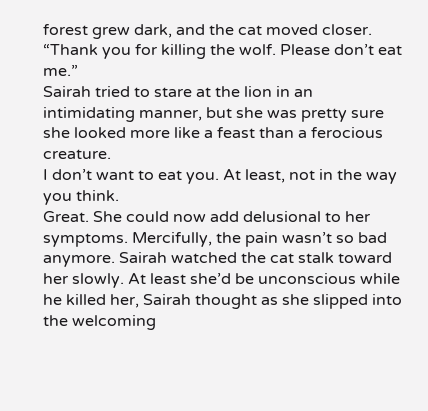forest grew dark, and the cat moved closer. “Thank you for killing the wolf. Please don’t eat me.”
Sairah tried to stare at the lion in an intimidating manner, but she was pretty sure she looked more like a feast than a ferocious creature.
I don’t want to eat you. At least, not in the way you think.
Great. She could now add delusional to her symptoms. Mercifully, the pain wasn’t so bad anymore. Sairah watched the cat stalk toward her slowly. At least she’d be unconscious while he killed her, Sairah thought as she slipped into the welcoming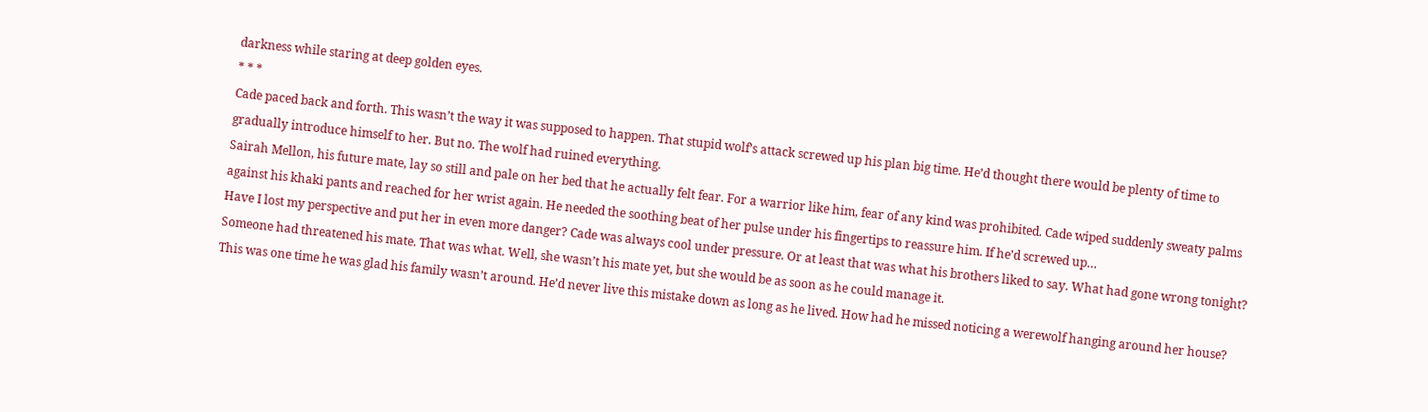darkness while staring at deep golden eyes.
* * *
Cade paced back and forth. This wasn’t the way it was supposed to happen. That stupid wolf’s attack screwed up his plan big time. He’d thought there would be plenty of time to gradually introduce himself to her. But no. The wolf had ruined everything.
Sairah Mellon, his future mate, lay so still and pale on her bed that he actually felt fear. For a warrior like him, fear of any kind was prohibited. Cade wiped suddenly sweaty palms against his khaki pants and reached for her wrist again. He needed the soothing beat of her pulse under his fingertips to reassure him. If he’d screwed up…
Have I lost my perspective and put her in even more danger? Cade was always cool under pressure. Or at least that was what his brothers liked to say. What had gone wrong tonight? Someone had threatened his mate. That was what. Well, she wasn’t his mate yet, but she would be as soon as he could manage it.
This was one time he was glad his family wasn’t around. He’d never live this mistake down as long as he lived. How had he missed noticing a werewolf hanging around her house?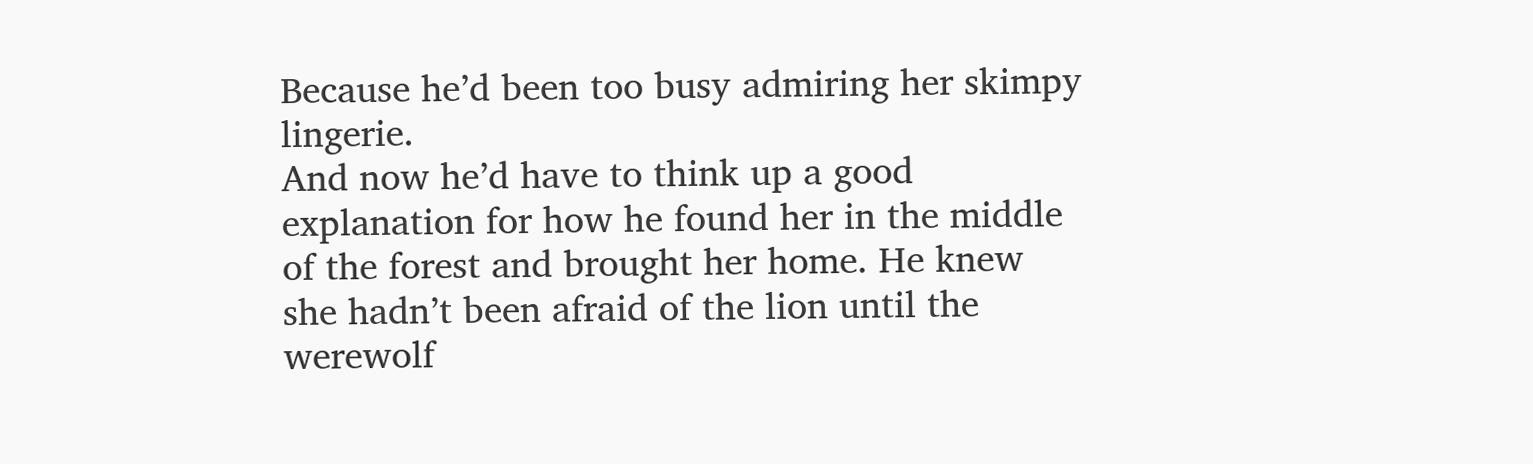Because he’d been too busy admiring her skimpy lingerie.
And now he’d have to think up a good explanation for how he found her in the middle of the forest and brought her home. He knew she hadn’t been afraid of the lion until the werewolf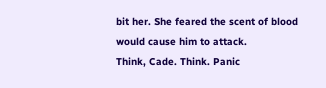bit her. She feared the scent of blood would cause him to attack.
Think, Cade. Think. Panic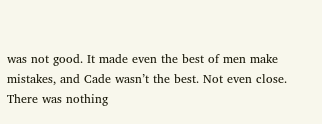was not good. It made even the best of men make mistakes, and Cade wasn’t the best. Not even close.
There was nothing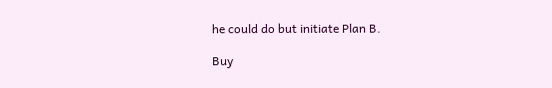he could do but initiate Plan B.

Buy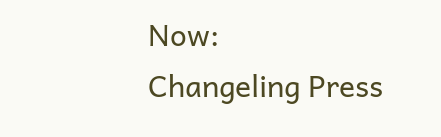Now:
Changeling Press